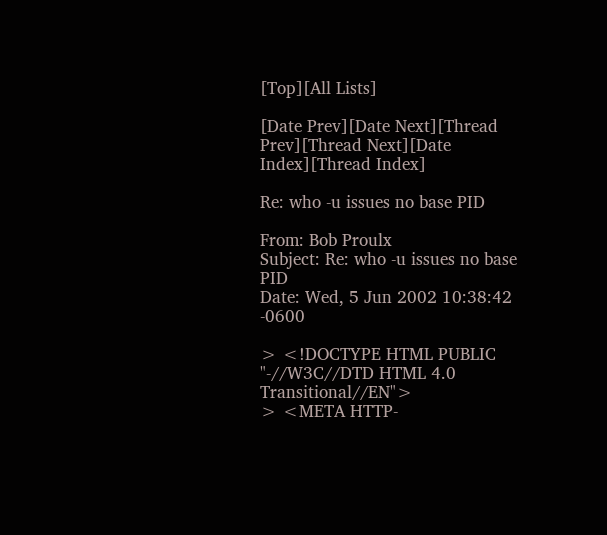[Top][All Lists]

[Date Prev][Date Next][Thread Prev][Thread Next][Date Index][Thread Index]

Re: who -u issues no base PID

From: Bob Proulx
Subject: Re: who -u issues no base PID
Date: Wed, 5 Jun 2002 10:38:42 -0600

> <!DOCTYPE HTML PUBLIC "-//W3C//DTD HTML 4.0 Transitional//EN">
> <META HTTP-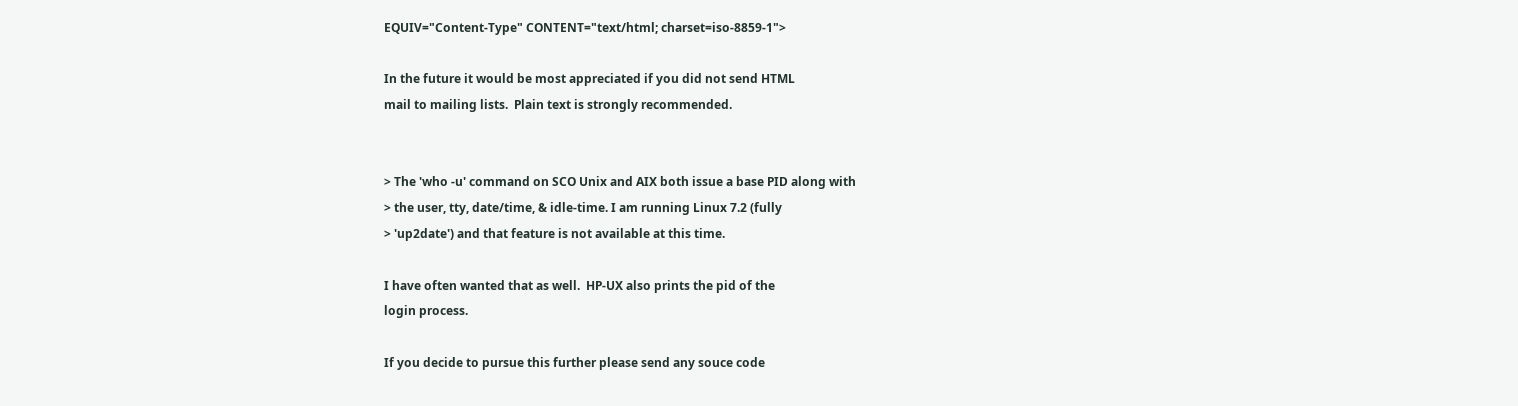EQUIV="Content-Type" CONTENT="text/html; charset=iso-8859-1">

In the future it would be most appreciated if you did not send HTML
mail to mailing lists.  Plain text is strongly recommended.


> The 'who -u' command on SCO Unix and AIX both issue a base PID along with
> the user, tty, date/time, & idle-time. I am running Linux 7.2 (fully
> 'up2date') and that feature is not available at this time.

I have often wanted that as well.  HP-UX also prints the pid of the
login process.

If you decide to pursue this further please send any souce code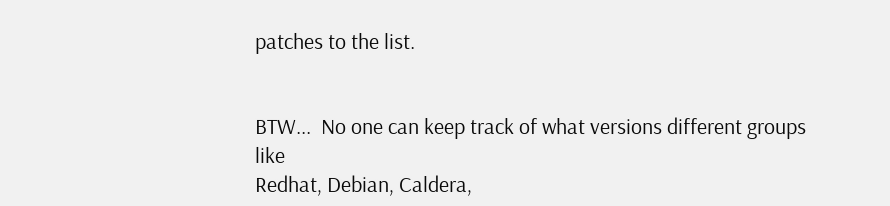patches to the list.


BTW...  No one can keep track of what versions different groups like
Redhat, Debian, Caldera,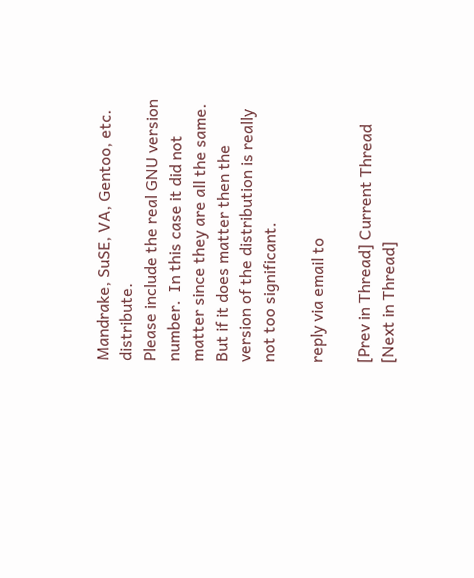Mandrake, SuSE, VA, Gentoo, etc. distribute.
Please include the real GNU version number.  In this case it did not
matter since they are all the same.  But if it does matter then the
version of the distribution is really not too significant.

reply via email to

[Prev in Thread] Current Thread [Next in Thread]